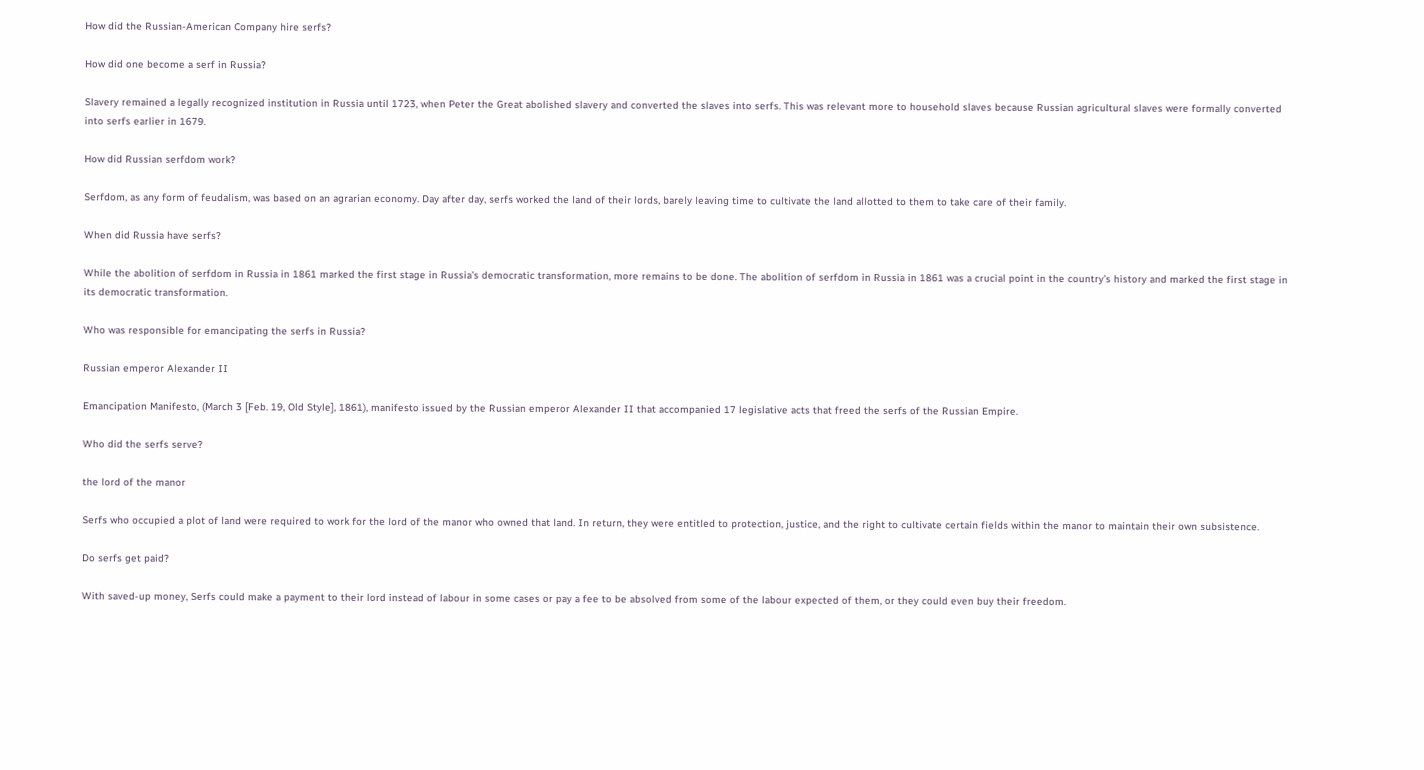How did the Russian-American Company hire serfs?

How did one become a serf in Russia?

Slavery remained a legally recognized institution in Russia until 1723, when Peter the Great abolished slavery and converted the slaves into serfs. This was relevant more to household slaves because Russian agricultural slaves were formally converted into serfs earlier in 1679.

How did Russian serfdom work?

Serfdom, as any form of feudalism, was based on an agrarian economy. Day after day, serfs worked the land of their lords, barely leaving time to cultivate the land allotted to them to take care of their family.

When did Russia have serfs?

While the abolition of serfdom in Russia in 1861 marked the first stage in Russia’s democratic transformation, more remains to be done. The abolition of serfdom in Russia in 1861 was a crucial point in the country’s history and marked the first stage in its democratic transformation.

Who was responsible for emancipating the serfs in Russia?

Russian emperor Alexander II

Emancipation Manifesto, (March 3 [Feb. 19, Old Style], 1861), manifesto issued by the Russian emperor Alexander II that accompanied 17 legislative acts that freed the serfs of the Russian Empire.

Who did the serfs serve?

the lord of the manor

Serfs who occupied a plot of land were required to work for the lord of the manor who owned that land. In return, they were entitled to protection, justice, and the right to cultivate certain fields within the manor to maintain their own subsistence.

Do serfs get paid?

With saved-up money, Serfs could make a payment to their lord instead of labour in some cases or pay a fee to be absolved from some of the labour expected of them, or they could even buy their freedom.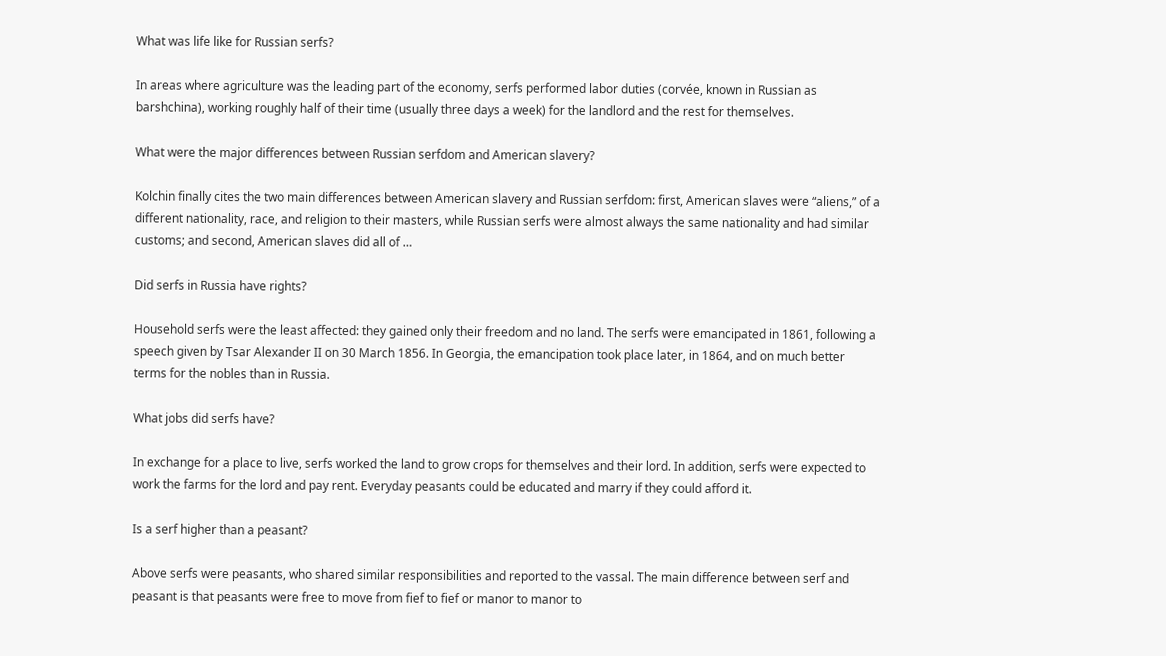What was life like for Russian serfs?

In areas where agriculture was the leading part of the economy, serfs performed labor duties (corvée, known in Russian as barshchina), working roughly half of their time (usually three days a week) for the landlord and the rest for themselves.

What were the major differences between Russian serfdom and American slavery?

Kolchin finally cites the two main differences between American slavery and Russian serfdom: first, American slaves were “aliens,” of a different nationality, race, and religion to their masters, while Russian serfs were almost always the same nationality and had similar customs; and second, American slaves did all of …

Did serfs in Russia have rights?

Household serfs were the least affected: they gained only their freedom and no land. The serfs were emancipated in 1861, following a speech given by Tsar Alexander II on 30 March 1856. In Georgia, the emancipation took place later, in 1864, and on much better terms for the nobles than in Russia.

What jobs did serfs have?

In exchange for a place to live, serfs worked the land to grow crops for themselves and their lord. In addition, serfs were expected to work the farms for the lord and pay rent. Everyday peasants could be educated and marry if they could afford it.

Is a serf higher than a peasant?

Above serfs were peasants, who shared similar responsibilities and reported to the vassal. The main difference between serf and peasant is that peasants were free to move from fief to fief or manor to manor to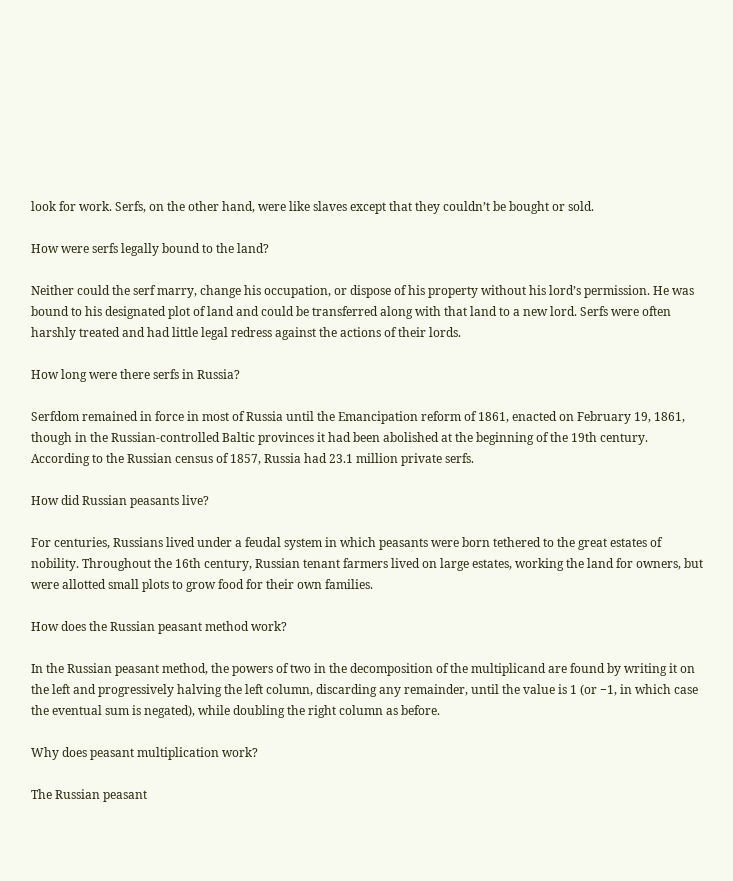look for work. Serfs, on the other hand, were like slaves except that they couldn’t be bought or sold.

How were serfs legally bound to the land?

Neither could the serf marry, change his occupation, or dispose of his property without his lord’s permission. He was bound to his designated plot of land and could be transferred along with that land to a new lord. Serfs were often harshly treated and had little legal redress against the actions of their lords.

How long were there serfs in Russia?

Serfdom remained in force in most of Russia until the Emancipation reform of 1861, enacted on February 19, 1861, though in the Russian-controlled Baltic provinces it had been abolished at the beginning of the 19th century. According to the Russian census of 1857, Russia had 23.1 million private serfs.

How did Russian peasants live?

For centuries, Russians lived under a feudal system in which peasants were born tethered to the great estates of nobility. Throughout the 16th century, Russian tenant farmers lived on large estates, working the land for owners, but were allotted small plots to grow food for their own families.

How does the Russian peasant method work?

In the Russian peasant method, the powers of two in the decomposition of the multiplicand are found by writing it on the left and progressively halving the left column, discarding any remainder, until the value is 1 (or −1, in which case the eventual sum is negated), while doubling the right column as before.

Why does peasant multiplication work?

The Russian peasant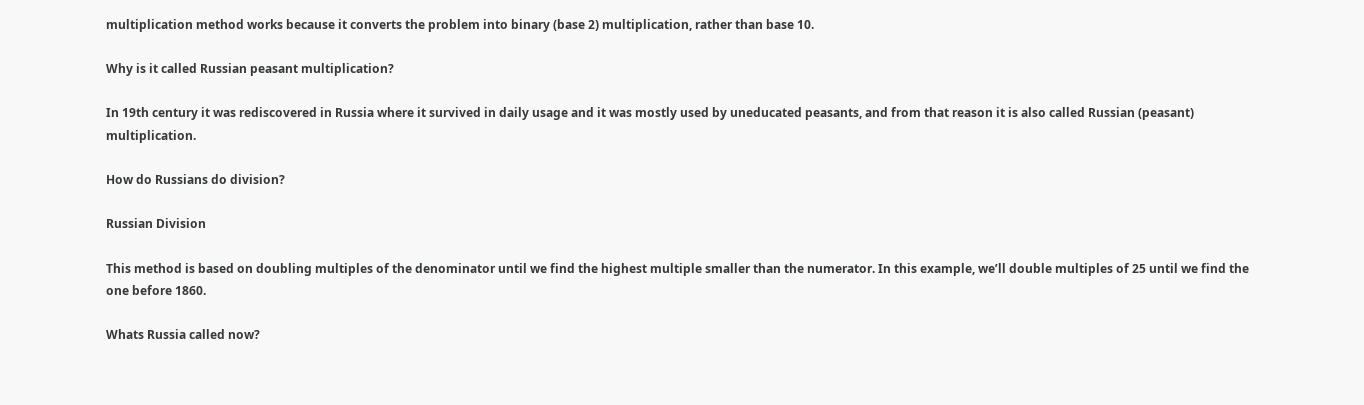multiplication method works because it converts the problem into binary (base 2) multiplication, rather than base 10.

Why is it called Russian peasant multiplication?

In 19th century it was rediscovered in Russia where it survived in daily usage and it was mostly used by uneducated peasants, and from that reason it is also called Russian (peasant) multiplication.

How do Russians do division?

Russian Division

This method is based on doubling multiples of the denominator until we find the highest multiple smaller than the numerator. In this example, we’ll double multiples of 25 until we find the one before 1860.

Whats Russia called now?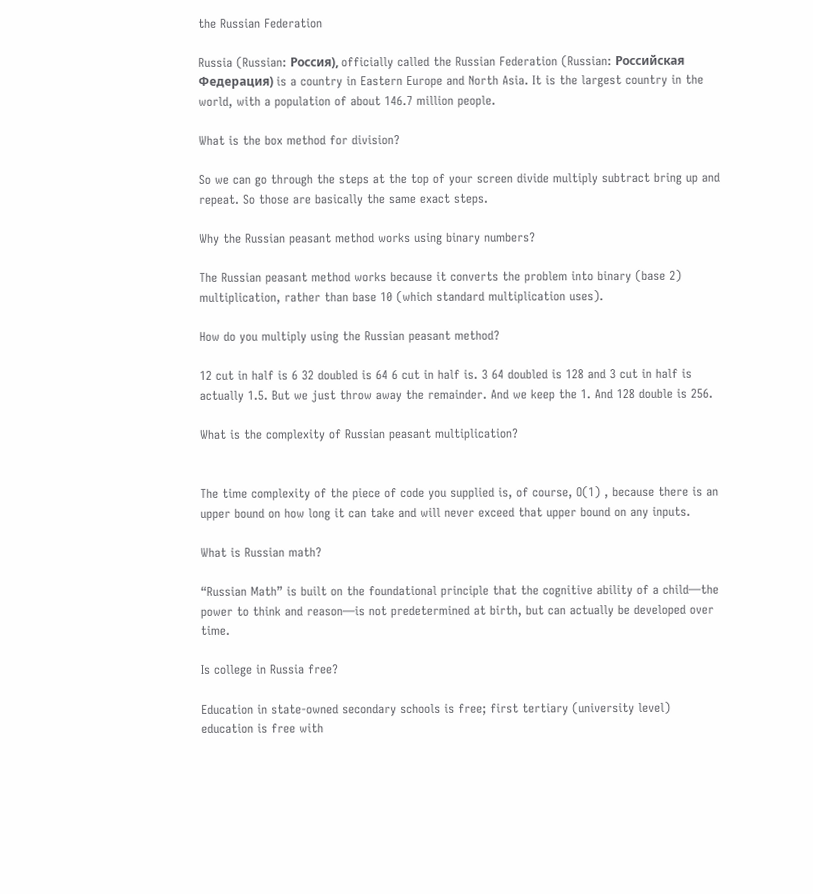the Russian Federation

Russia (Russian: Россия), officially called the Russian Federation (Russian: Российская Федерация) is a country in Eastern Europe and North Asia. It is the largest country in the world, with a population of about 146.7 million people.

What is the box method for division?

So we can go through the steps at the top of your screen divide multiply subtract bring up and repeat. So those are basically the same exact steps.

Why the Russian peasant method works using binary numbers?

The Russian peasant method works because it converts the problem into binary (base 2) multiplication, rather than base 10 (which standard multiplication uses).

How do you multiply using the Russian peasant method?

12 cut in half is 6 32 doubled is 64 6 cut in half is. 3 64 doubled is 128 and 3 cut in half is actually 1.5. But we just throw away the remainder. And we keep the 1. And 128 double is 256.

What is the complexity of Russian peasant multiplication?


The time complexity of the piece of code you supplied is, of course, O(1) , because there is an upper bound on how long it can take and will never exceed that upper bound on any inputs.

What is Russian math?

“Russian Math” is built on the foundational principle that the cognitive ability of a child—the power to think and reason—is not predetermined at birth, but can actually be developed over time.

Is college in Russia free?

Education in state-owned secondary schools is free; first tertiary (university level) education is free with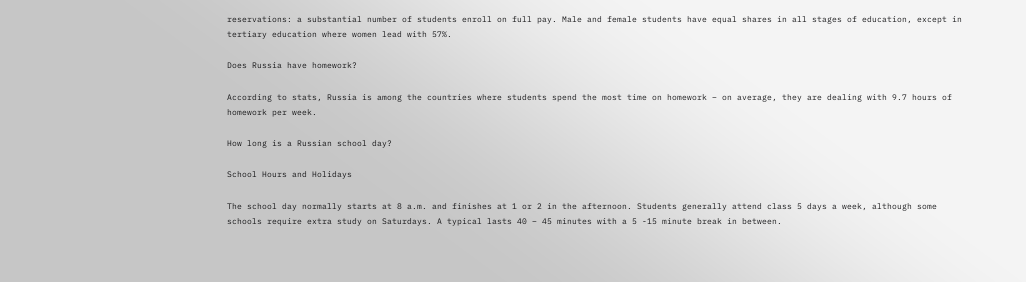reservations: a substantial number of students enroll on full pay. Male and female students have equal shares in all stages of education, except in tertiary education where women lead with 57%.

Does Russia have homework?

According to stats, Russia is among the countries where students spend the most time on homework – on average, they are dealing with 9.7 hours of homework per week.

How long is a Russian school day?

School Hours and Holidays

The school day normally starts at 8 a.m. and finishes at 1 or 2 in the afternoon. Students generally attend class 5 days a week, although some schools require extra study on Saturdays. A typical lasts 40 – 45 minutes with a 5 -15 minute break in between.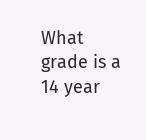What grade is a 14 year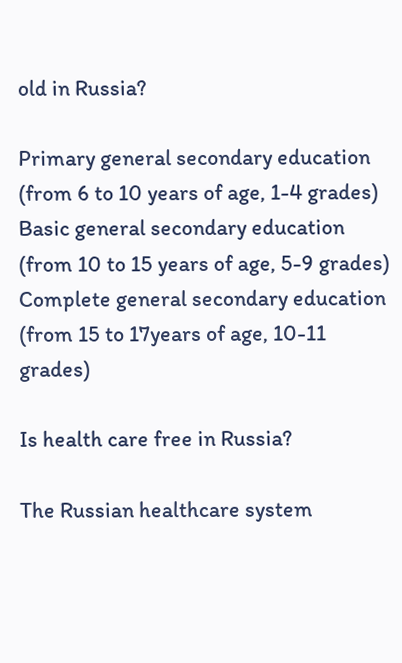old in Russia?

Primary general secondary education (from 6 to 10 years of age, 1-4 grades) Basic general secondary education (from 10 to 15 years of age, 5-9 grades) Complete general secondary education (from 15 to 17years of age, 10-11 grades)

Is health care free in Russia?

The Russian healthcare system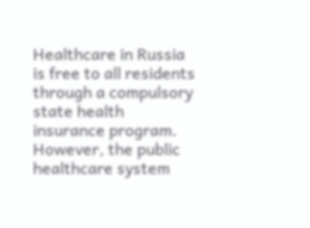Healthcare in Russia is free to all residents through a compulsory state health insurance program. However, the public healthcare system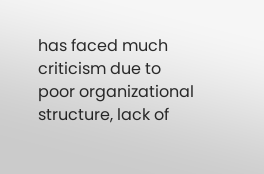has faced much criticism due to poor organizational structure, lack of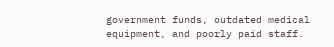government funds, outdated medical equipment, and poorly paid staff.